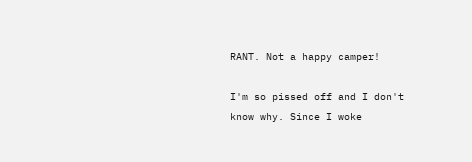RANT. Not a happy camper!

I'm so pissed off and I don't know why. Since I woke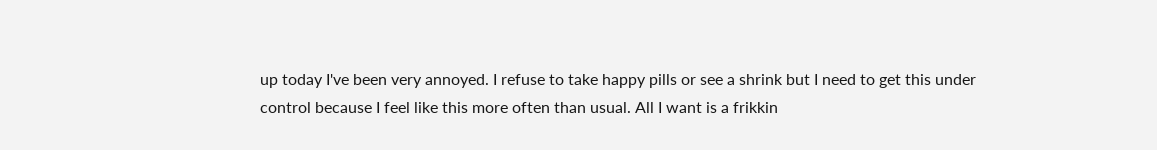up today I've been very annoyed. I refuse to take happy pills or see a shrink but I need to get this under control because I feel like this more often than usual. All I want is a frikkin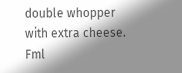double whopper with extra cheese. Fml